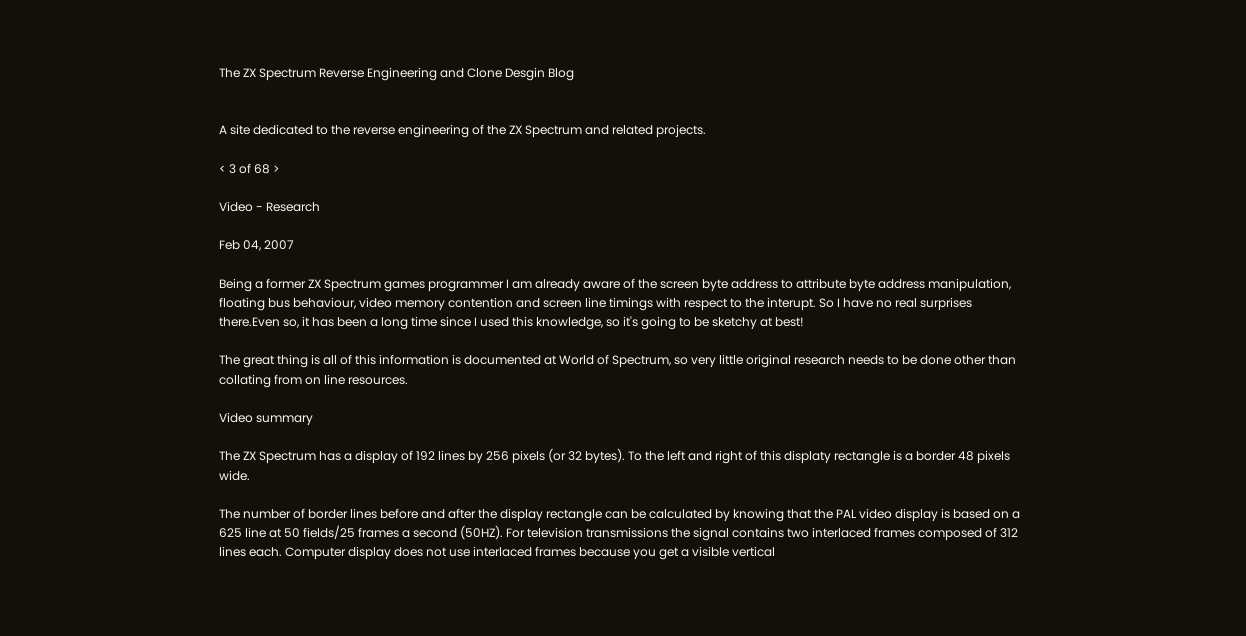The ZX Spectrum Reverse Engineering and Clone Desgin Blog


A site dedicated to the reverse engineering of the ZX Spectrum and related projects.

< 3 of 68 >

Video - Research

Feb 04, 2007

Being a former ZX Spectrum games programmer I am already aware of the screen byte address to attribute byte address manipulation, floating bus behaviour, video memory contention and screen line timings with respect to the interupt. So I have no real surprises there.Even so, it has been a long time since I used this knowledge, so it's going to be sketchy at best!

The great thing is all of this information is documented at World of Spectrum, so very little original research needs to be done other than collating from on line resources.

Video summary

The ZX Spectrum has a display of 192 lines by 256 pixels (or 32 bytes). To the left and right of this displaty rectangle is a border 48 pixels wide.

The number of border lines before and after the display rectangle can be calculated by knowing that the PAL video display is based on a 625 line at 50 fields/25 frames a second (50HZ). For television transmissions the signal contains two interlaced frames composed of 312 lines each. Computer display does not use interlaced frames because you get a visible vertical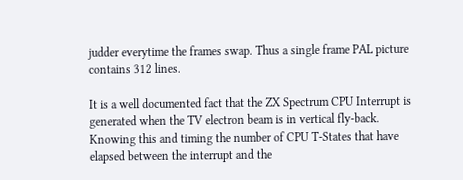judder everytime the frames swap. Thus a single frame PAL picture contains 312 lines.

It is a well documented fact that the ZX Spectrum CPU Interrupt is generated when the TV electron beam is in vertical fly-back. Knowing this and timing the number of CPU T-States that have elapsed between the interrupt and the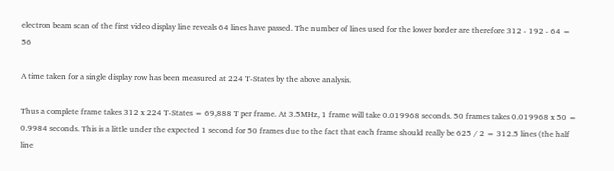electron beam scan of the first video display line reveals 64 lines have passed. The number of lines used for the lower border are therefore 312 - 192 - 64 = 56

A time taken for a single display row has been measured at 224 T-States by the above analysis.

Thus a complete frame takes 312 x 224 T-States = 69,888 T per frame. At 3.5MHz, 1 frame will take 0.019968 seconds. 50 frames takes 0.019968 x 50 = 0.9984 seconds. This is a little under the expected 1 second for 50 frames due to the fact that each frame should really be 625 / 2 = 312.5 lines (the half line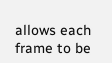allows each frame to be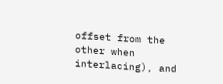offset from the other when interlacing), and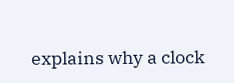explains why a clock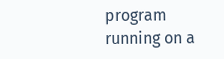program running on a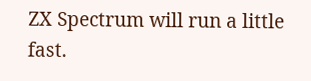ZX Spectrum will run a little fast.